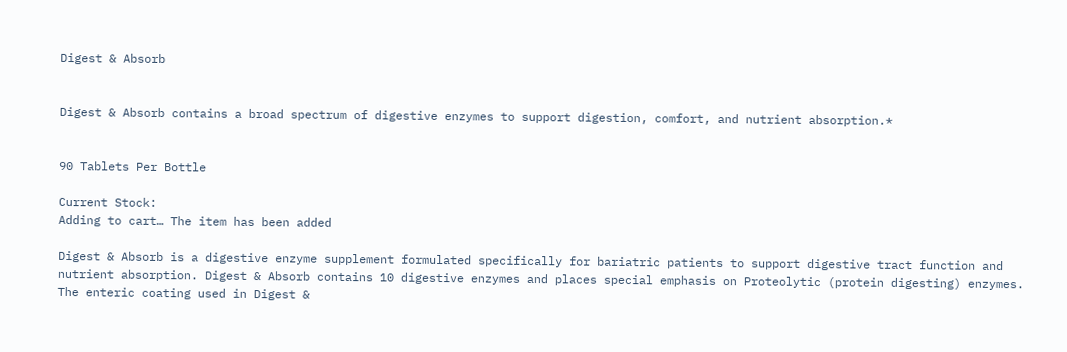Digest & Absorb


Digest & Absorb contains a broad spectrum of digestive enzymes to support digestion, comfort, and nutrient absorption.*


90 Tablets Per Bottle

Current Stock:
Adding to cart… The item has been added

Digest & Absorb is a digestive enzyme supplement formulated specifically for bariatric patients to support digestive tract function and nutrient absorption. Digest & Absorb contains 10 digestive enzymes and places special emphasis on Proteolytic (protein digesting) enzymes. The enteric coating used in Digest &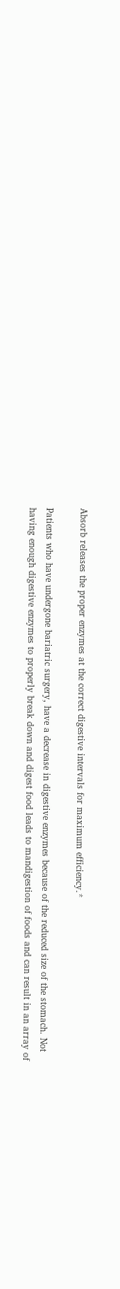Absorb releases the proper enzymes at the correct digestive intervals for maximum efficiency.*

Patients who have undergone bariatric surgery, have a decrease in digestive enzymes because of the reduced size of the stomach. Not having enough digestive enzymes to properly break down and digest food leads to mandigestion of foods and can result in an array of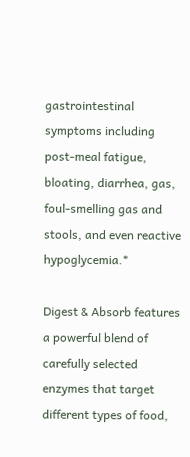gastrointestinal symptoms including post-meal fatigue, bloating, diarrhea, gas, foul-smelling gas and stools, and even reactive hypoglycemia.*

Digest & Absorb features a powerful blend of carefully selected enzymes that target different types of food,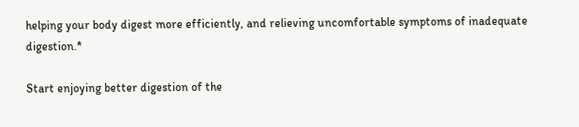helping your body digest more efficiently, and relieving uncomfortable symptoms of inadequate digestion.*

Start enjoying better digestion of the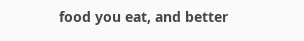food you eat, and better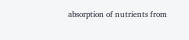absorption of nutrients from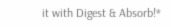it with Digest & Absorb!*